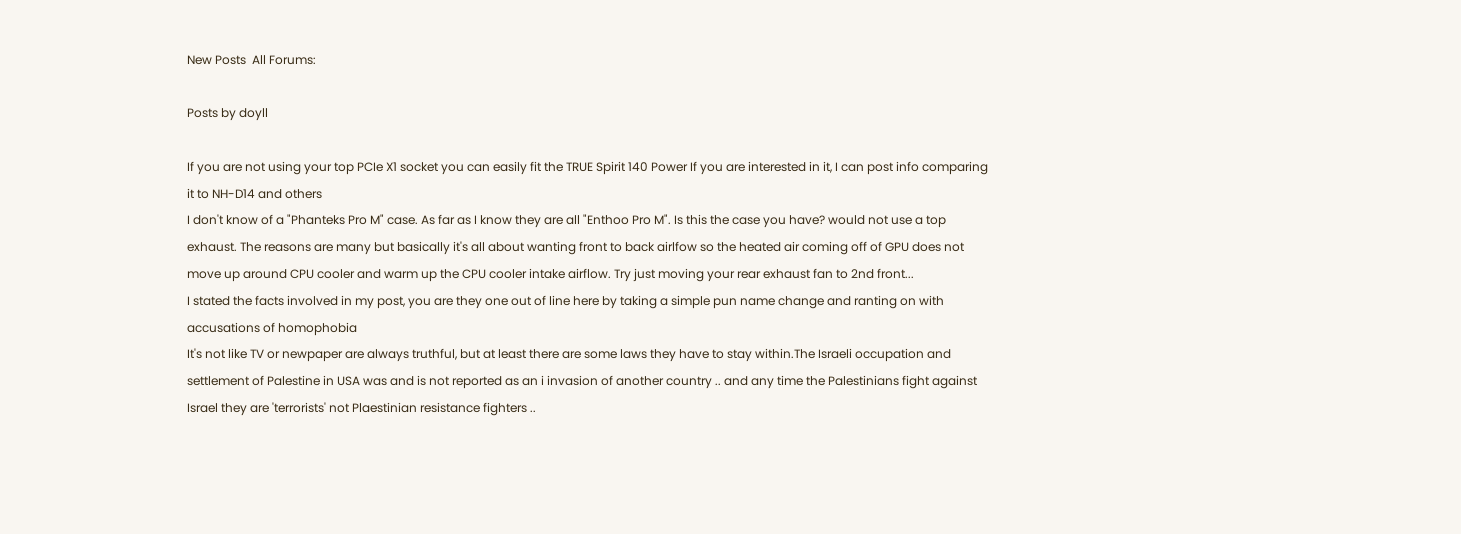New Posts  All Forums:

Posts by doyll

If you are not using your top PCIe X1 socket you can easily fit the TRUE Spirit 140 Power If you are interested in it, I can post info comparing it to NH-D14 and others
I don't know of a "Phanteks Pro M" case. As far as I know they are all "Enthoo Pro M". Is this the case you have? would not use a top exhaust. The reasons are many but basically it's all about wanting front to back airlfow so the heated air coming off of GPU does not move up around CPU cooler and warm up the CPU cooler intake airflow. Try just moving your rear exhaust fan to 2nd front...
I stated the facts involved in my post, you are they one out of line here by taking a simple pun name change and ranting on with accusations of homophobia
It's not like TV or newpaper are always truthful, but at least there are some laws they have to stay within.The Israeli occupation and settlement of Palestine in USA was and is not reported as an i invasion of another country .. and any time the Palestinians fight against Israel they are 'terrorists' not Plaestinian resistance fighters ..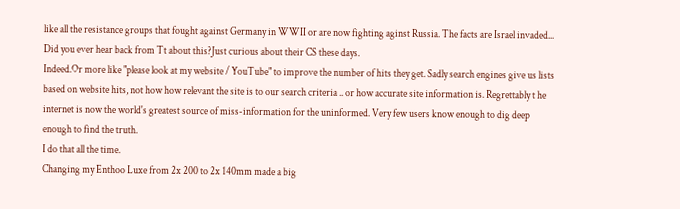like all the resistance groups that fought against Germany in WWII or are now fighting aginst Russia. The facts are Israel invaded...
Did you ever hear back from Tt about this?Just curious about their CS these days.
Indeed.Or more like "please look at my website / YouTube" to improve the number of hits they get. Sadly search engines give us lists based on website hits, not how how relevant the site is to our search criteria .. or how accurate site information is. Regrettably t he internet is now the world's greatest source of miss-information for the uninformed. Very few users know enough to dig deep enough to find the truth.
I do that all the time.
Changing my Enthoo Luxe from 2x 200 to 2x 140mm made a big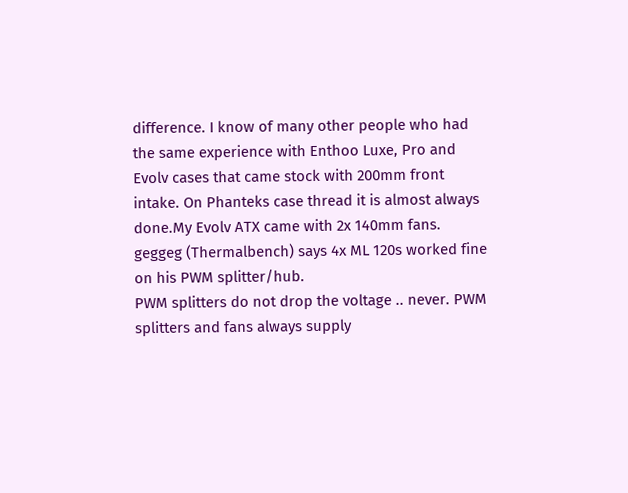difference. I know of many other people who had the same experience with Enthoo Luxe, Pro and Evolv cases that came stock with 200mm front intake. On Phanteks case thread it is almost always done.My Evolv ATX came with 2x 140mm fans.
geggeg (Thermalbench) says 4x ML 120s worked fine on his PWM splitter/hub.
PWM splitters do not drop the voltage .. never. PWM splitters and fans always supply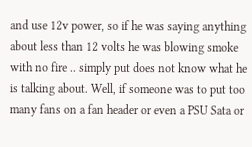and use 12v power, so if he was saying anything about less than 12 volts he was blowing smoke with no fire .. simply put does not know what he is talking about. Well, if someone was to put too many fans on a fan header or even a PSU Sata or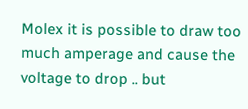Molex it is possible to draw too much amperage and cause the voltage to drop .. but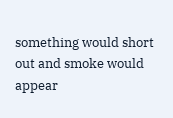something would short out and smoke would appear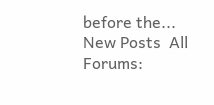before the...
New Posts  All Forums: